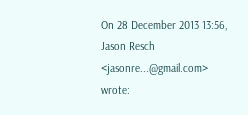On 28 December 2013 13:56, Jason Resch <jasonre...@gmail.com> wrote: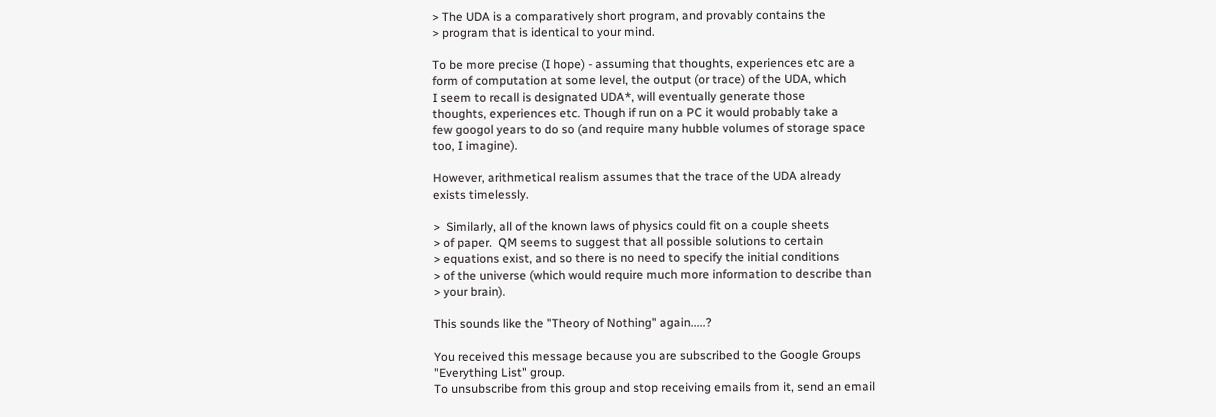> The UDA is a comparatively short program, and provably contains the
> program that is identical to your mind.

To be more precise (I hope) - assuming that thoughts, experiences etc are a
form of computation at some level, the output (or trace) of the UDA, which
I seem to recall is designated UDA*, will eventually generate those
thoughts, experiences etc. Though if run on a PC it would probably take a
few googol years to do so (and require many hubble volumes of storage space
too, I imagine).

However, arithmetical realism assumes that the trace of the UDA already
exists timelessly.

>  Similarly, all of the known laws of physics could fit on a couple sheets
> of paper.  QM seems to suggest that all possible solutions to certain
> equations exist, and so there is no need to specify the initial conditions
> of the universe (which would require much more information to describe than
> your brain).

This sounds like the "Theory of Nothing" again.....?

You received this message because you are subscribed to the Google Groups
"Everything List" group.
To unsubscribe from this group and stop receiving emails from it, send an email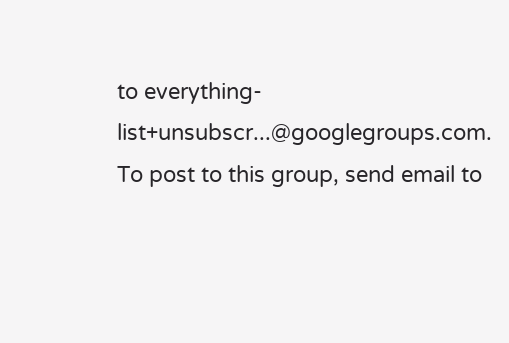to everything-list+unsubscr...@googlegroups.com.
To post to this group, send email to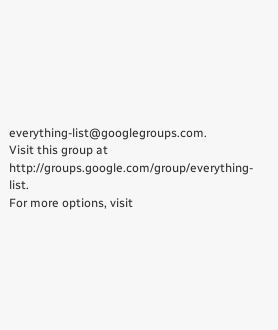everything-list@googlegroups.com.
Visit this group at http://groups.google.com/group/everything-list.
For more options, visit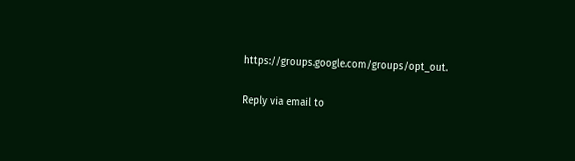https://groups.google.com/groups/opt_out.

Reply via email to